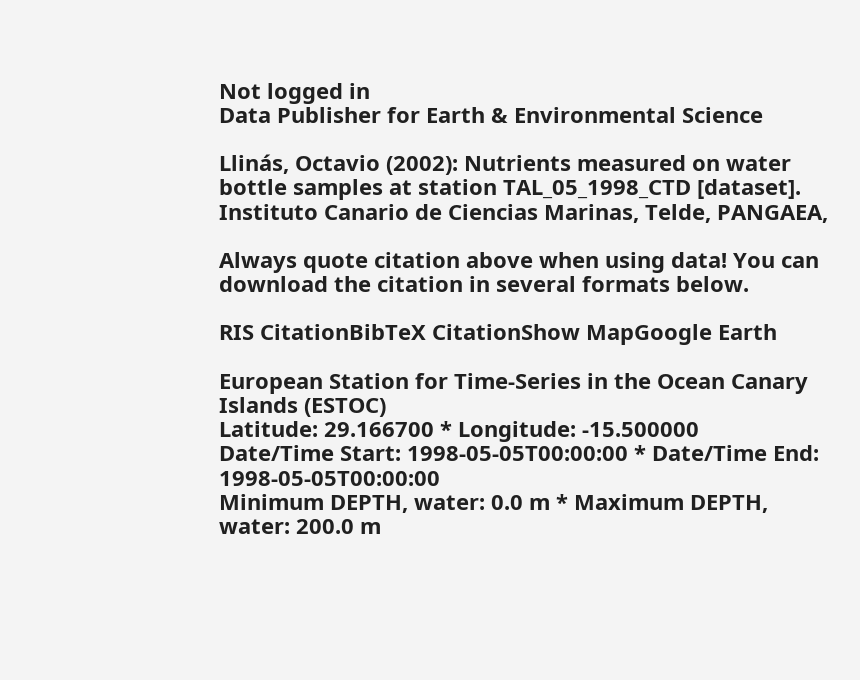Not logged in
Data Publisher for Earth & Environmental Science

Llinás, Octavio (2002): Nutrients measured on water bottle samples at station TAL_05_1998_CTD [dataset]. Instituto Canario de Ciencias Marinas, Telde, PANGAEA,

Always quote citation above when using data! You can download the citation in several formats below.

RIS CitationBibTeX CitationShow MapGoogle Earth

European Station for Time-Series in the Ocean Canary Islands (ESTOC)
Latitude: 29.166700 * Longitude: -15.500000
Date/Time Start: 1998-05-05T00:00:00 * Date/Time End: 1998-05-05T00:00:00
Minimum DEPTH, water: 0.0 m * Maximum DEPTH, water: 200.0 m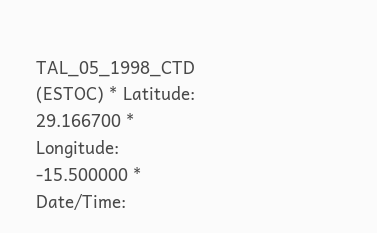TAL_05_1998_CTD (ESTOC) * Latitude: 29.166700 * Longitude: -15.500000 * Date/Time: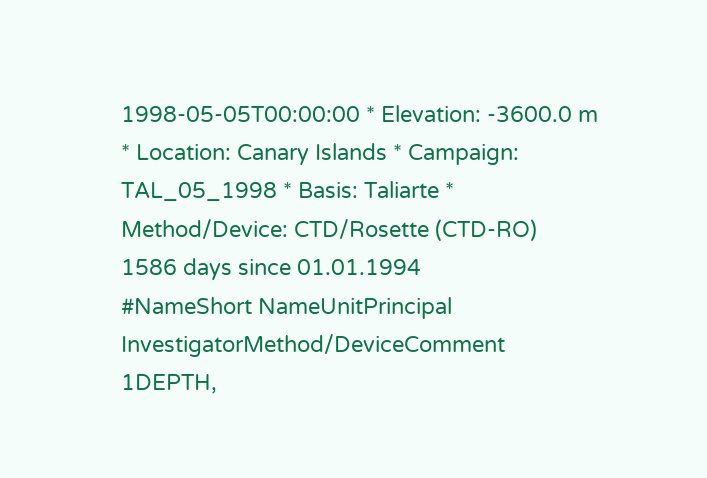1998-05-05T00:00:00 * Elevation: -3600.0 m * Location: Canary Islands * Campaign: TAL_05_1998 * Basis: Taliarte * Method/Device: CTD/Rosette (CTD-RO)
1586 days since 01.01.1994
#NameShort NameUnitPrincipal InvestigatorMethod/DeviceComment
1DEPTH,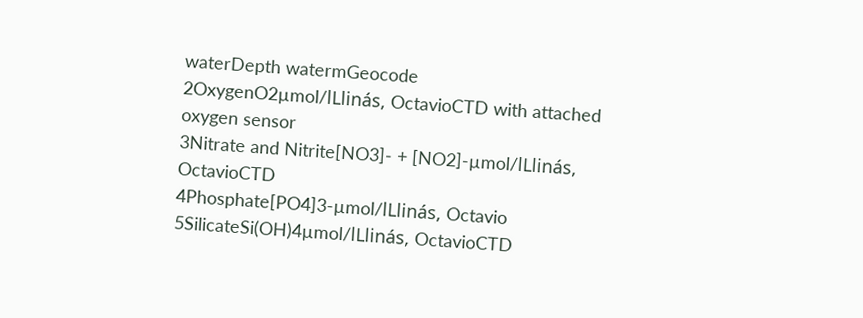waterDepth watermGeocode
2OxygenO2µmol/lLlinás, OctavioCTD with attached oxygen sensor
3Nitrate and Nitrite[NO3]- + [NO2]-µmol/lLlinás, OctavioCTD
4Phosphate[PO4]3-µmol/lLlinás, Octavio
5SilicateSi(OH)4µmol/lLlinás, OctavioCTD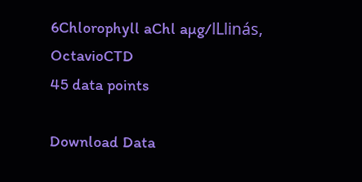6Chlorophyll aChl aµg/lLlinás, OctavioCTD
45 data points

Download Data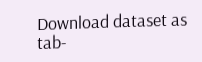Download dataset as tab-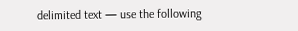delimited text — use the following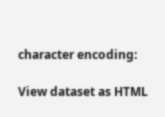character encoding:

View dataset as HTML